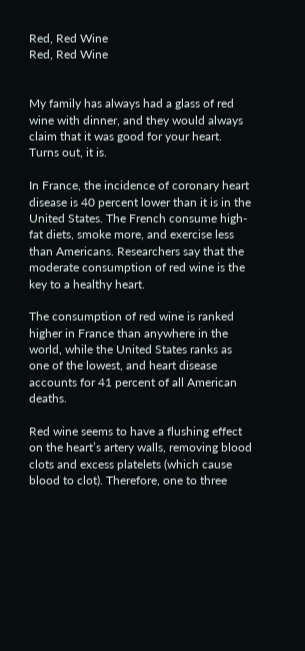Red, Red Wine
Red, Red Wine


My family has always had a glass of red wine with dinner, and they would always claim that it was good for your heart. Turns out, it is.

In France, the incidence of coronary heart disease is 40 percent lower than it is in the United States. The French consume high-fat diets, smoke more, and exercise less than Americans. Researchers say that the moderate consumption of red wine is the key to a healthy heart.

The consumption of red wine is ranked higher in France than anywhere in the world, while the United States ranks as one of the lowest, and heart disease accounts for 41 percent of all American deaths.

Red wine seems to have a flushing effect on the heart’s artery walls, removing blood clots and excess platelets (which cause blood to clot). Therefore, one to three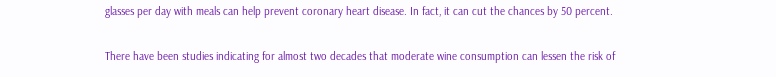glasses per day with meals can help prevent coronary heart disease. In fact, it can cut the chances by 50 percent.

There have been studies indicating for almost two decades that moderate wine consumption can lessen the risk of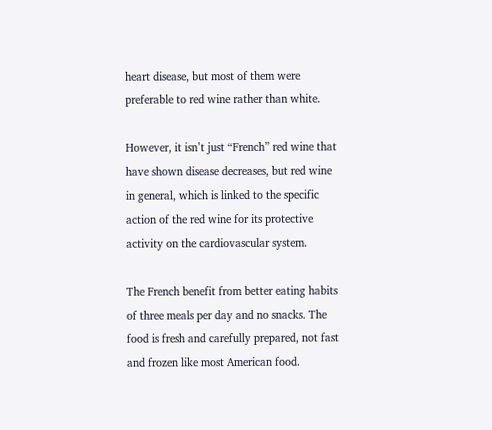heart disease, but most of them were preferable to red wine rather than white.

However, it isn’t just “French” red wine that have shown disease decreases, but red wine in general, which is linked to the specific action of the red wine for its protective activity on the cardiovascular system.

The French benefit from better eating habits of three meals per day and no snacks. The food is fresh and carefully prepared, not fast and frozen like most American food.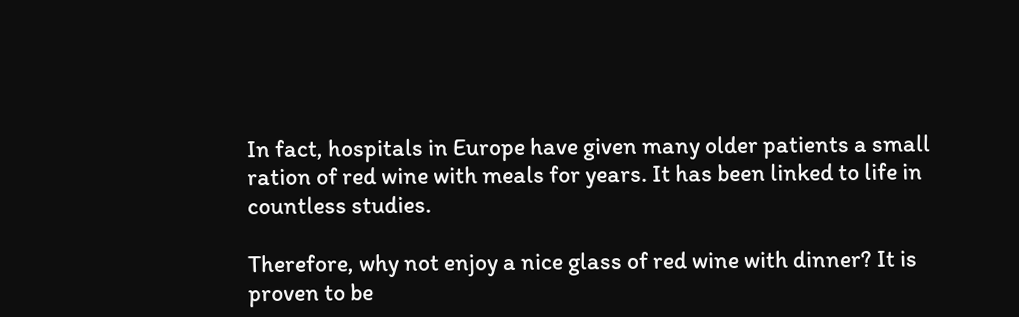In fact, hospitals in Europe have given many older patients a small ration of red wine with meals for years. It has been linked to life in countless studies.

Therefore, why not enjoy a nice glass of red wine with dinner? It is proven to be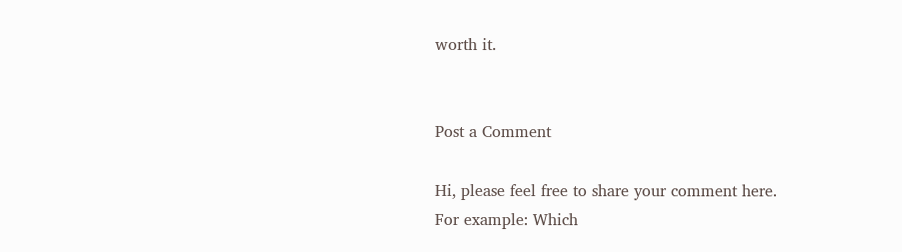worth it.


Post a Comment

Hi, please feel free to share your comment here.
For example: Which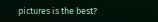pictures is the best?